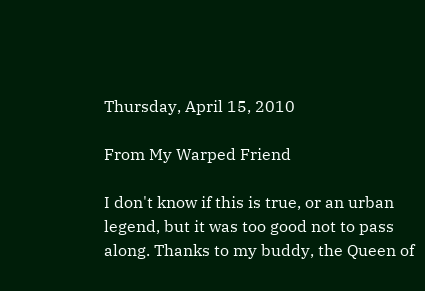Thursday, April 15, 2010

From My Warped Friend

I don't know if this is true, or an urban legend, but it was too good not to pass along. Thanks to my buddy, the Queen of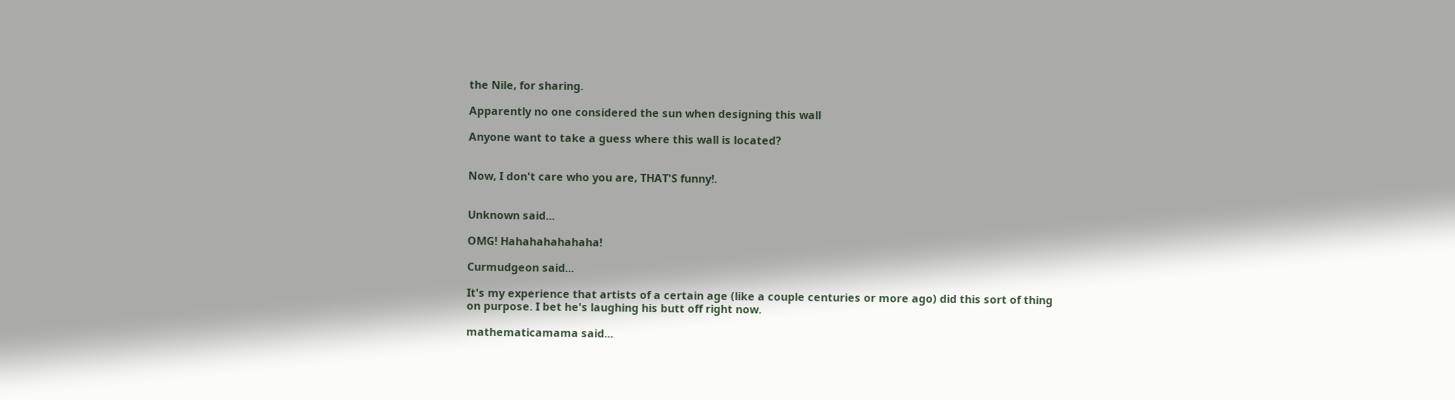the Nile, for sharing.

Apparently no one considered the sun when designing this wall

Anyone want to take a guess where this wall is located?


Now, I don't care who you are, THAT'S funny!.


Unknown said...

OMG! Hahahahahahaha!

Curmudgeon said...

It's my experience that artists of a certain age (like a couple centuries or more ago) did this sort of thing on purpose. I bet he's laughing his butt off right now.

mathematicamama said...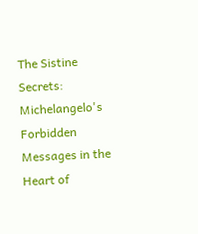The Sistine Secrets: Michelangelo's Forbidden Messages in the Heart of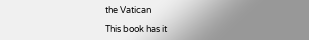the Vatican

This book has it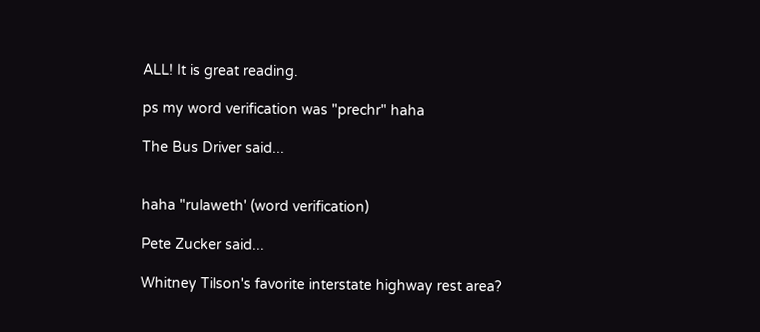ALL! It is great reading.

ps my word verification was "prechr" haha

The Bus Driver said...


haha "rulaweth' (word verification)

Pete Zucker said...

Whitney Tilson's favorite interstate highway rest area?